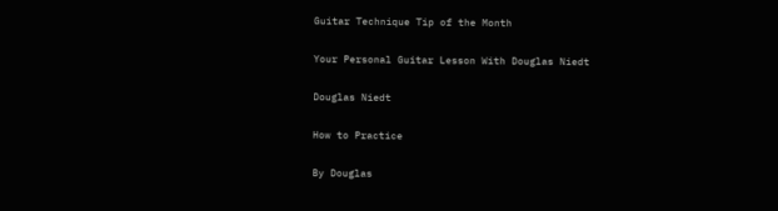Guitar Technique Tip of the Month

Your Personal Guitar Lesson With Douglas Niedt

Douglas Niedt

How to Practice

By Douglas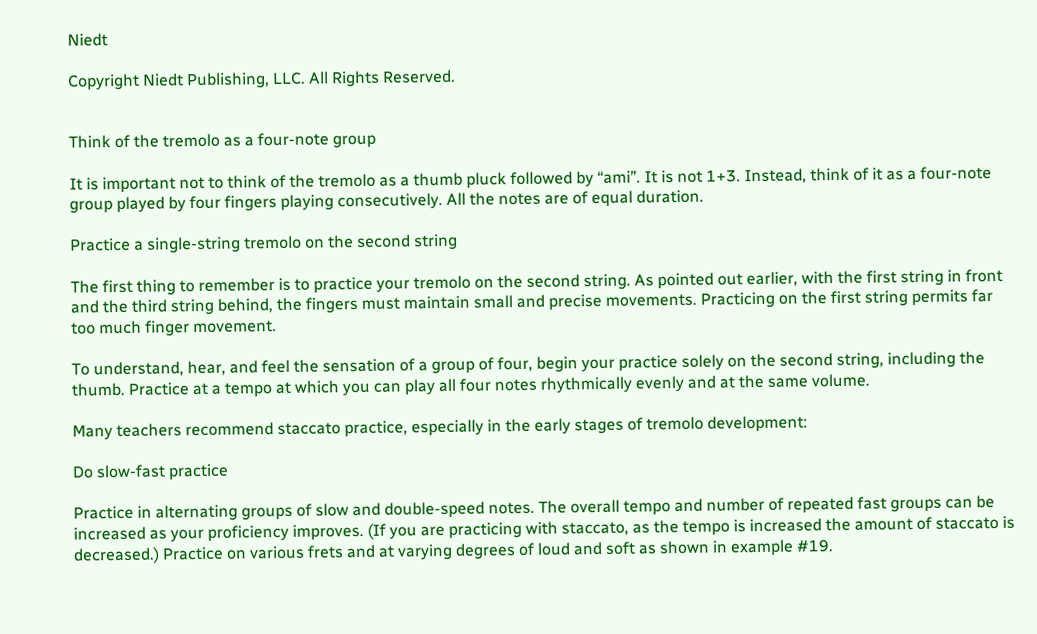Niedt

Copyright Niedt Publishing, LLC. All Rights Reserved.


Think of the tremolo as a four-note group

It is important not to think of the tremolo as a thumb pluck followed by “ami”. It is not 1+3. Instead, think of it as a four-note group played by four fingers playing consecutively. All the notes are of equal duration.

Practice a single-string tremolo on the second string

The first thing to remember is to practice your tremolo on the second string. As pointed out earlier, with the first string in front and the third string behind, the fingers must maintain small and precise movements. Practicing on the first string permits far too much finger movement.

To understand, hear, and feel the sensation of a group of four, begin your practice solely on the second string, including the thumb. Practice at a tempo at which you can play all four notes rhythmically evenly and at the same volume.

Many teachers recommend staccato practice, especially in the early stages of tremolo development:

Do slow-fast practice

Practice in alternating groups of slow and double-speed notes. The overall tempo and number of repeated fast groups can be increased as your proficiency improves. (If you are practicing with staccato, as the tempo is increased the amount of staccato is decreased.) Practice on various frets and at varying degrees of loud and soft as shown in example #19.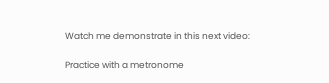Watch me demonstrate in this next video:

Practice with a metronome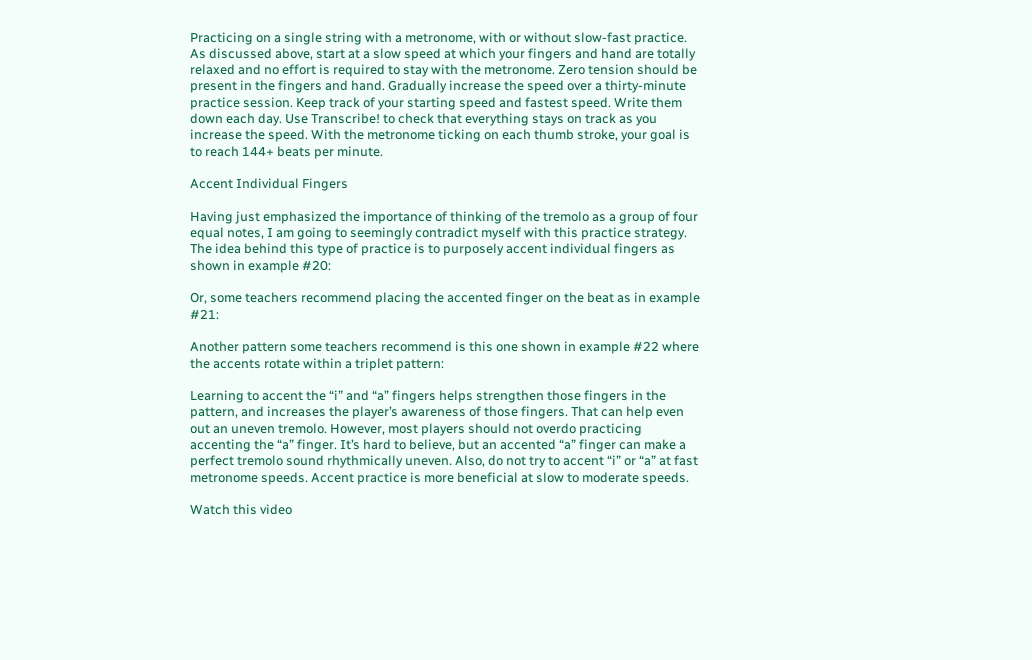Practicing on a single string with a metronome, with or without slow-fast practice. As discussed above, start at a slow speed at which your fingers and hand are totally relaxed and no effort is required to stay with the metronome. Zero tension should be present in the fingers and hand. Gradually increase the speed over a thirty-minute practice session. Keep track of your starting speed and fastest speed. Write them down each day. Use Transcribe! to check that everything stays on track as you increase the speed. With the metronome ticking on each thumb stroke, your goal is to reach 144+ beats per minute.

Accent Individual Fingers

Having just emphasized the importance of thinking of the tremolo as a group of four equal notes, I am going to seemingly contradict myself with this practice strategy. The idea behind this type of practice is to purposely accent individual fingers as shown in example #20:

Or, some teachers recommend placing the accented finger on the beat as in example #21:

Another pattern some teachers recommend is this one shown in example #22 where the accents rotate within a triplet pattern:

Learning to accent the “i” and “a” fingers helps strengthen those fingers in the pattern, and increases the player’s awareness of those fingers. That can help even out an uneven tremolo. However, most players should not overdo practicing accenting the “a” finger. It’s hard to believe, but an accented “a” finger can make a perfect tremolo sound rhythmically uneven. Also, do not try to accent “i” or “a” at fast metronome speeds. Accent practice is more beneficial at slow to moderate speeds.

Watch this video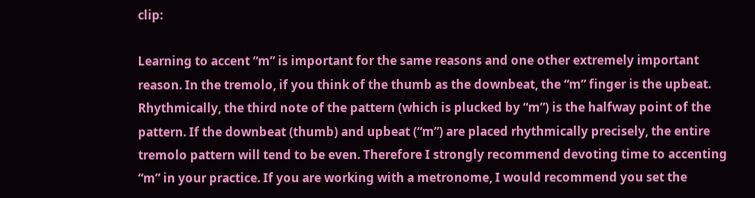clip:

Learning to accent “m” is important for the same reasons and one other extremely important reason. In the tremolo, if you think of the thumb as the downbeat, the “m” finger is the upbeat. Rhythmically, the third note of the pattern (which is plucked by “m”) is the halfway point of the pattern. If the downbeat (thumb) and upbeat (“m”) are placed rhythmically precisely, the entire tremolo pattern will tend to be even. Therefore I strongly recommend devoting time to accenting “m” in your practice. If you are working with a metronome, I would recommend you set the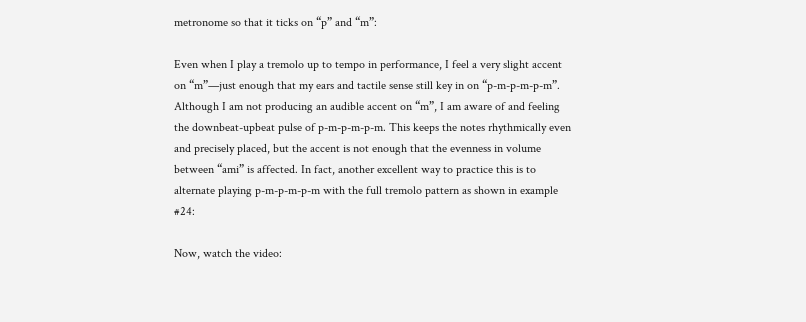metronome so that it ticks on “p” and “m”:

Even when I play a tremolo up to tempo in performance, I feel a very slight accent on “m”—just enough that my ears and tactile sense still key in on “p-m-p-m-p-m”. Although I am not producing an audible accent on “m”, I am aware of and feeling the downbeat-upbeat pulse of p-m-p-m-p-m. This keeps the notes rhythmically even and precisely placed, but the accent is not enough that the evenness in volume between “ami” is affected. In fact, another excellent way to practice this is to alternate playing p-m-p-m-p-m with the full tremolo pattern as shown in example #24:

Now, watch the video: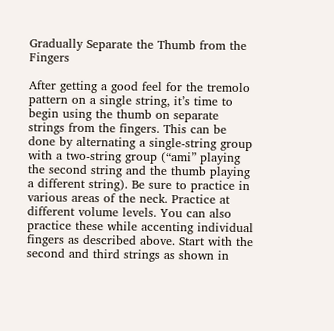Gradually Separate the Thumb from the Fingers

After getting a good feel for the tremolo pattern on a single string, it’s time to begin using the thumb on separate strings from the fingers. This can be done by alternating a single-string group with a two-string group (“ami” playing the second string and the thumb playing a different string). Be sure to practice in various areas of the neck. Practice at different volume levels. You can also practice these while accenting individual fingers as described above. Start with the second and third strings as shown in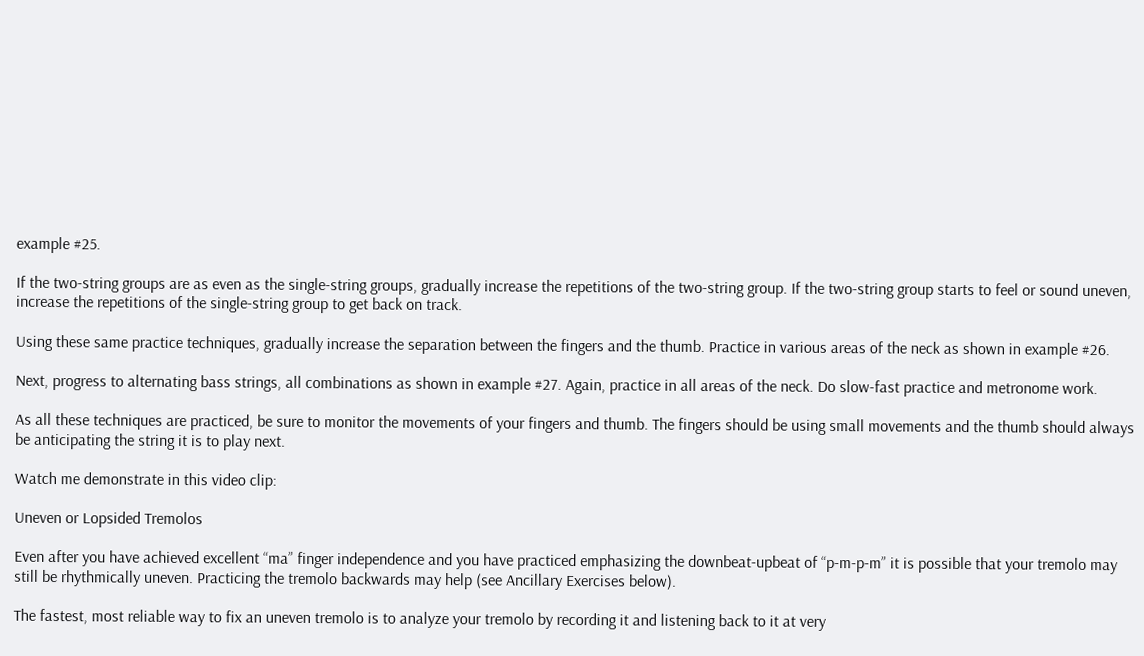example #25.

If the two-string groups are as even as the single-string groups, gradually increase the repetitions of the two-string group. If the two-string group starts to feel or sound uneven, increase the repetitions of the single-string group to get back on track.

Using these same practice techniques, gradually increase the separation between the fingers and the thumb. Practice in various areas of the neck as shown in example #26.

Next, progress to alternating bass strings, all combinations as shown in example #27. Again, practice in all areas of the neck. Do slow-fast practice and metronome work.

As all these techniques are practiced, be sure to monitor the movements of your fingers and thumb. The fingers should be using small movements and the thumb should always be anticipating the string it is to play next.

Watch me demonstrate in this video clip:

Uneven or Lopsided Tremolos

Even after you have achieved excellent “ma” finger independence and you have practiced emphasizing the downbeat-upbeat of “p-m-p-m” it is possible that your tremolo may still be rhythmically uneven. Practicing the tremolo backwards may help (see Ancillary Exercises below).

The fastest, most reliable way to fix an uneven tremolo is to analyze your tremolo by recording it and listening back to it at very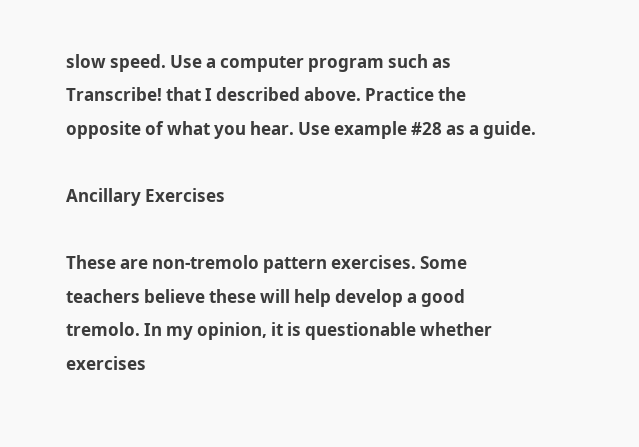slow speed. Use a computer program such as Transcribe! that I described above. Practice the opposite of what you hear. Use example #28 as a guide.

Ancillary Exercises

These are non-tremolo pattern exercises. Some teachers believe these will help develop a good tremolo. In my opinion, it is questionable whether exercises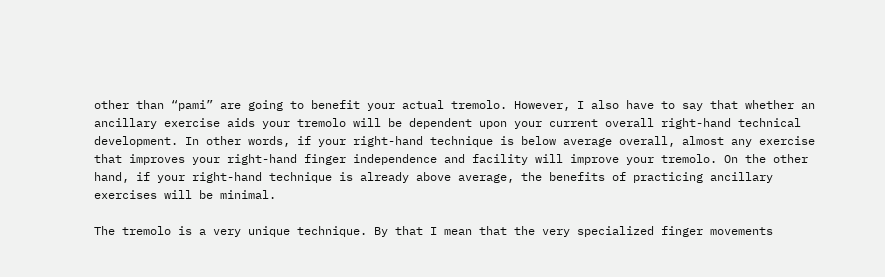other than “pami” are going to benefit your actual tremolo. However, I also have to say that whether an ancillary exercise aids your tremolo will be dependent upon your current overall right-hand technical development. In other words, if your right-hand technique is below average overall, almost any exercise that improves your right-hand finger independence and facility will improve your tremolo. On the other hand, if your right-hand technique is already above average, the benefits of practicing ancillary exercises will be minimal.

The tremolo is a very unique technique. By that I mean that the very specialized finger movements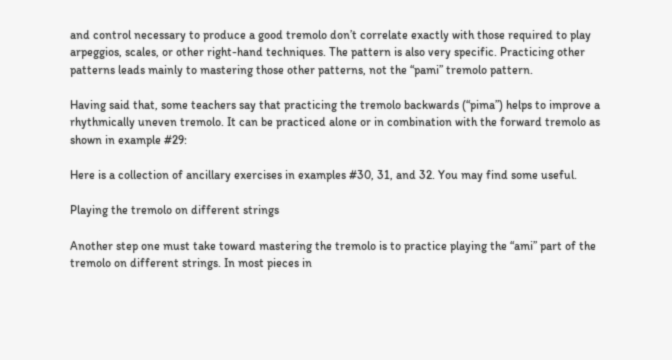and control necessary to produce a good tremolo don’t correlate exactly with those required to play arpeggios, scales, or other right-hand techniques. The pattern is also very specific. Practicing other patterns leads mainly to mastering those other patterns, not the “pami” tremolo pattern.

Having said that, some teachers say that practicing the tremolo backwards (“pima”) helps to improve a rhythmically uneven tremolo. It can be practiced alone or in combination with the forward tremolo as shown in example #29:

Here is a collection of ancillary exercises in examples #30, 31, and 32. You may find some useful.

Playing the tremolo on different strings

Another step one must take toward mastering the tremolo is to practice playing the “ami” part of the tremolo on different strings. In most pieces in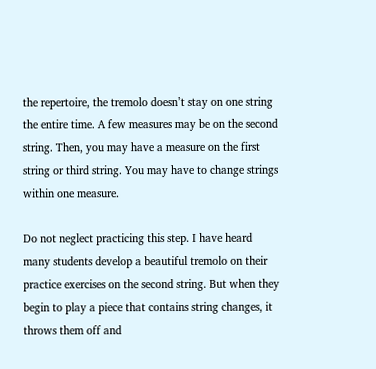the repertoire, the tremolo doesn’t stay on one string the entire time. A few measures may be on the second string. Then, you may have a measure on the first string or third string. You may have to change strings within one measure.

Do not neglect practicing this step. I have heard many students develop a beautiful tremolo on their practice exercises on the second string. But when they begin to play a piece that contains string changes, it throws them off and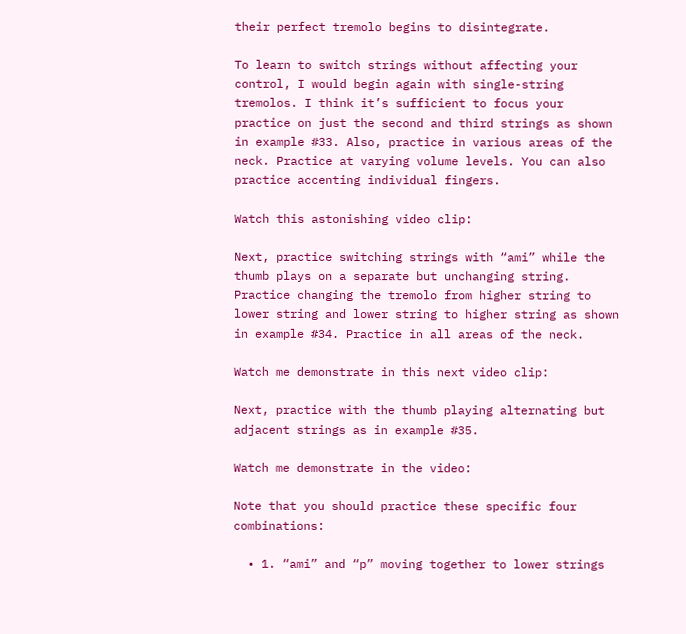their perfect tremolo begins to disintegrate.

To learn to switch strings without affecting your control, I would begin again with single-string tremolos. I think it’s sufficient to focus your practice on just the second and third strings as shown in example #33. Also, practice in various areas of the neck. Practice at varying volume levels. You can also practice accenting individual fingers.

Watch this astonishing video clip:

Next, practice switching strings with “ami” while the thumb plays on a separate but unchanging string. Practice changing the tremolo from higher string to lower string and lower string to higher string as shown in example #34. Practice in all areas of the neck.

Watch me demonstrate in this next video clip:

Next, practice with the thumb playing alternating but adjacent strings as in example #35.

Watch me demonstrate in the video:

Note that you should practice these specific four combinations:

  • 1. “ami” and “p” moving together to lower strings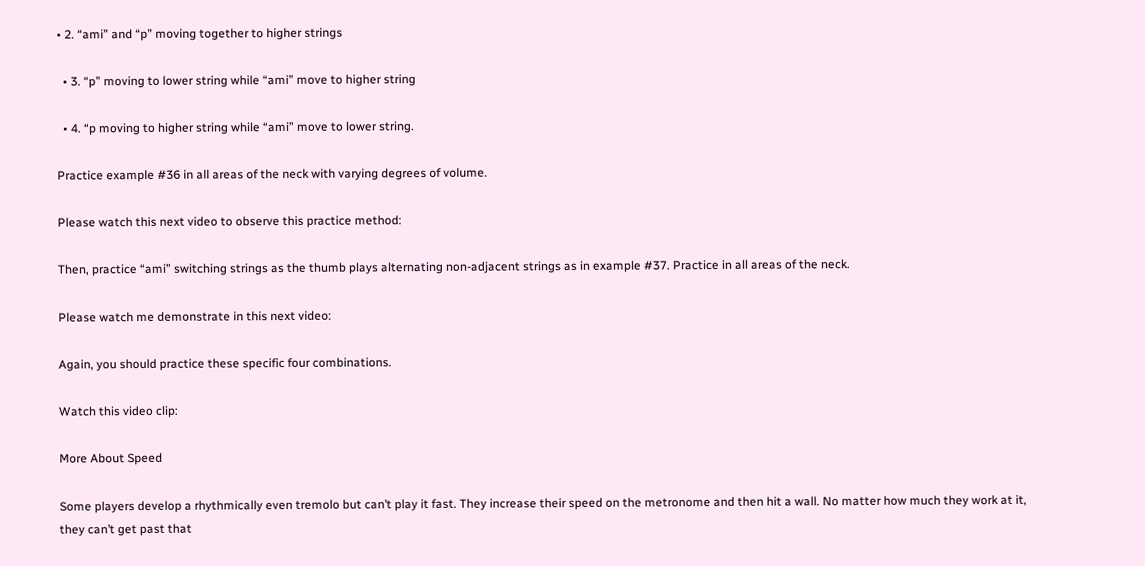• 2. “ami” and “p” moving together to higher strings

  • 3. “p” moving to lower string while “ami” move to higher string

  • 4. “p moving to higher string while “ami” move to lower string.

Practice example #36 in all areas of the neck with varying degrees of volume.

Please watch this next video to observe this practice method:

Then, practice “ami” switching strings as the thumb plays alternating non-adjacent strings as in example #37. Practice in all areas of the neck.

Please watch me demonstrate in this next video:

Again, you should practice these specific four combinations.

Watch this video clip:

More About Speed

Some players develop a rhythmically even tremolo but can’t play it fast. They increase their speed on the metronome and then hit a wall. No matter how much they work at it, they can’t get past that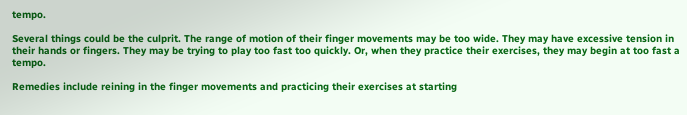tempo.

Several things could be the culprit. The range of motion of their finger movements may be too wide. They may have excessive tension in their hands or fingers. They may be trying to play too fast too quickly. Or, when they practice their exercises, they may begin at too fast a tempo.

Remedies include reining in the finger movements and practicing their exercises at starting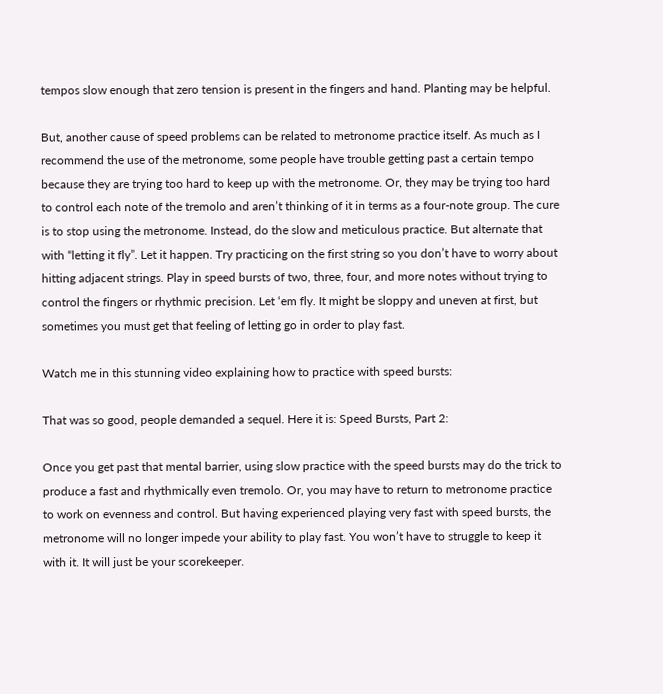tempos slow enough that zero tension is present in the fingers and hand. Planting may be helpful.

But, another cause of speed problems can be related to metronome practice itself. As much as I recommend the use of the metronome, some people have trouble getting past a certain tempo because they are trying too hard to keep up with the metronome. Or, they may be trying too hard to control each note of the tremolo and aren’t thinking of it in terms as a four-note group. The cure is to stop using the metronome. Instead, do the slow and meticulous practice. But alternate that with “letting it fly”. Let it happen. Try practicing on the first string so you don’t have to worry about hitting adjacent strings. Play in speed bursts of two, three, four, and more notes without trying to control the fingers or rhythmic precision. Let ‘em fly. It might be sloppy and uneven at first, but sometimes you must get that feeling of letting go in order to play fast.

Watch me in this stunning video explaining how to practice with speed bursts:

That was so good, people demanded a sequel. Here it is: Speed Bursts, Part 2:

Once you get past that mental barrier, using slow practice with the speed bursts may do the trick to produce a fast and rhythmically even tremolo. Or, you may have to return to metronome practice to work on evenness and control. But having experienced playing very fast with speed bursts, the metronome will no longer impede your ability to play fast. You won’t have to struggle to keep it with it. It will just be your scorekeeper.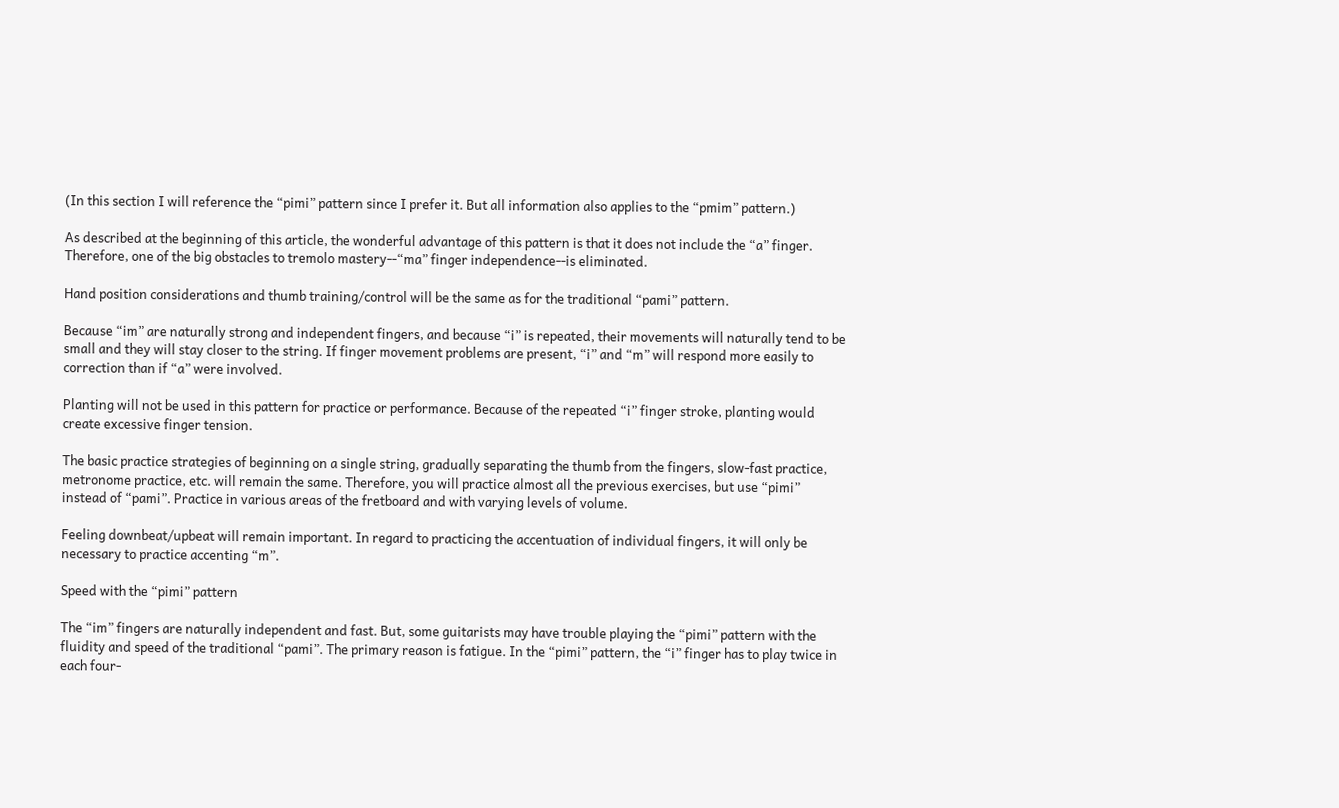(In this section I will reference the “pimi” pattern since I prefer it. But all information also applies to the “pmim” pattern.)

As described at the beginning of this article, the wonderful advantage of this pattern is that it does not include the “a” finger. Therefore, one of the big obstacles to tremolo mastery--“ma” finger independence--is eliminated.

Hand position considerations and thumb training/control will be the same as for the traditional “pami” pattern.

Because “im” are naturally strong and independent fingers, and because “i” is repeated, their movements will naturally tend to be small and they will stay closer to the string. If finger movement problems are present, “i” and “m” will respond more easily to correction than if “a” were involved.

Planting will not be used in this pattern for practice or performance. Because of the repeated “i” finger stroke, planting would create excessive finger tension.

The basic practice strategies of beginning on a single string, gradually separating the thumb from the fingers, slow-fast practice, metronome practice, etc. will remain the same. Therefore, you will practice almost all the previous exercises, but use “pimi” instead of “pami”. Practice in various areas of the fretboard and with varying levels of volume.

Feeling downbeat/upbeat will remain important. In regard to practicing the accentuation of individual fingers, it will only be necessary to practice accenting “m”.

Speed with the “pimi” pattern

The “im” fingers are naturally independent and fast. But, some guitarists may have trouble playing the “pimi” pattern with the fluidity and speed of the traditional “pami”. The primary reason is fatigue. In the “pimi” pattern, the “i” finger has to play twice in each four-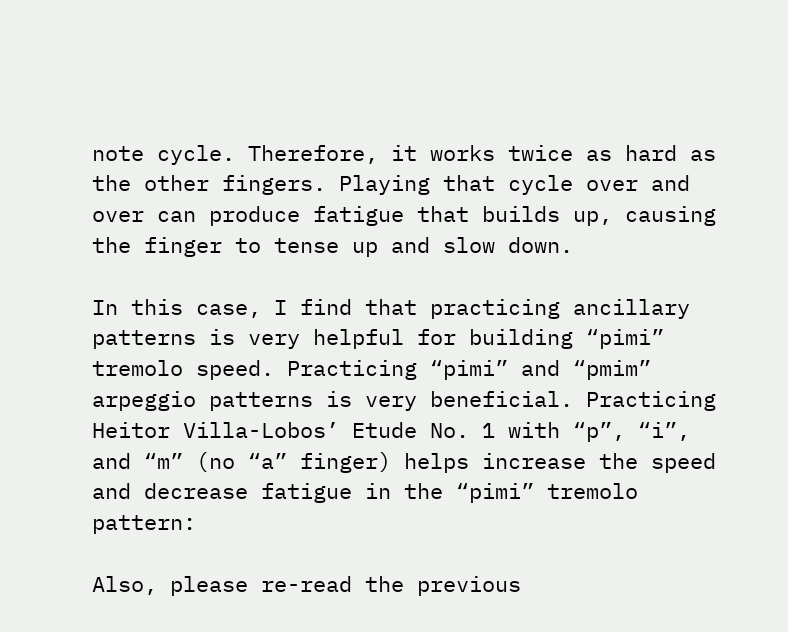note cycle. Therefore, it works twice as hard as the other fingers. Playing that cycle over and over can produce fatigue that builds up, causing the finger to tense up and slow down.

In this case, I find that practicing ancillary patterns is very helpful for building “pimi” tremolo speed. Practicing “pimi” and “pmim” arpeggio patterns is very beneficial. Practicing Heitor Villa-Lobos’ Etude No. 1 with “p”, “i”, and “m” (no “a” finger) helps increase the speed and decrease fatigue in the “pimi” tremolo pattern:

Also, please re-read the previous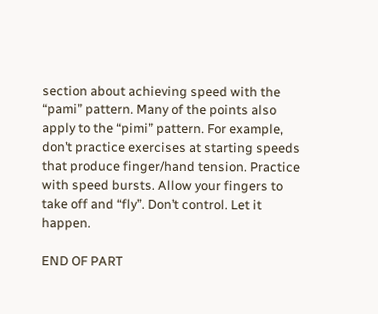section about achieving speed with the “pami” pattern. Many of the points also apply to the “pimi” pattern. For example, don’t practice exercises at starting speeds that produce finger/hand tension. Practice with speed bursts. Allow your fingers to take off and “fly”. Don’t control. Let it happen.

END OF PART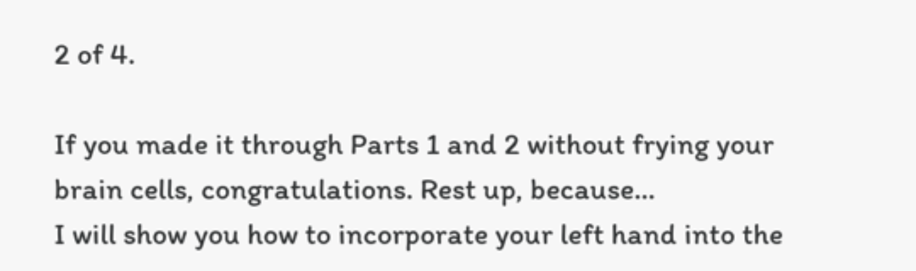2 of 4.

If you made it through Parts 1 and 2 without frying your brain cells, congratulations. Rest up, because...
I will show you how to incorporate your left hand into the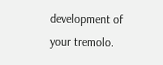development of your tremolo.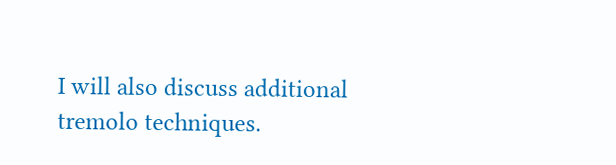I will also discuss additional tremolo techniques.